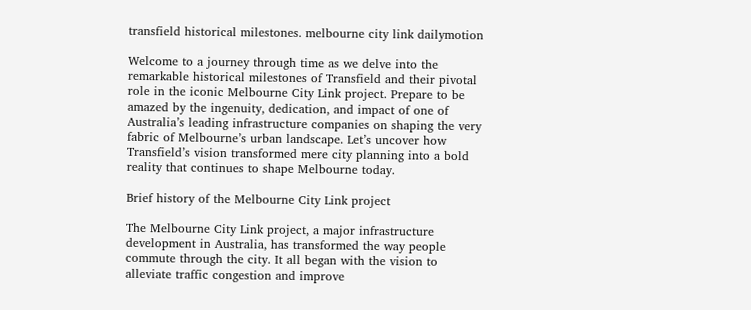transfield historical milestones. melbourne city link dailymotion

Welcome to a journey through time as we delve into the remarkable historical milestones of Transfield and their pivotal role in the iconic Melbourne City Link project. Prepare to be amazed by the ingenuity, dedication, and impact of one of Australia’s leading infrastructure companies on shaping the very fabric of Melbourne’s urban landscape. Let’s uncover how Transfield’s vision transformed mere city planning into a bold reality that continues to shape Melbourne today.

Brief history of the Melbourne City Link project

The Melbourne City Link project, a major infrastructure development in Australia, has transformed the way people commute through the city. It all began with the vision to alleviate traffic congestion and improve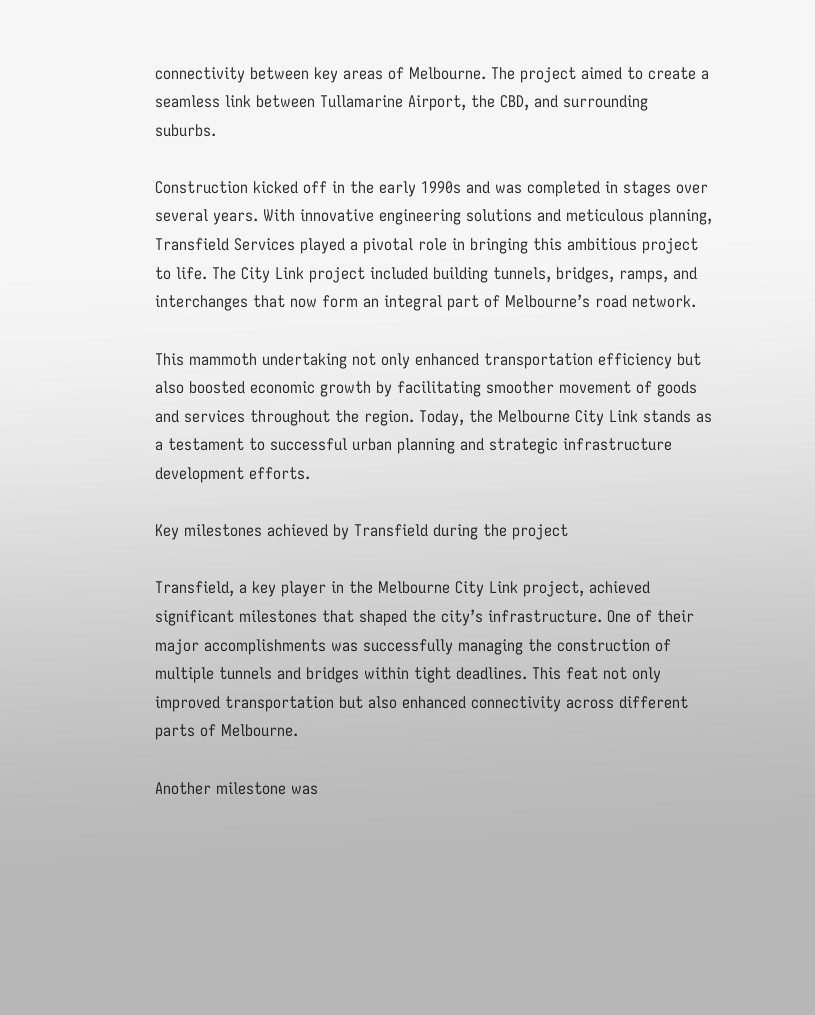connectivity between key areas of Melbourne. The project aimed to create a seamless link between Tullamarine Airport, the CBD, and surrounding suburbs.

Construction kicked off in the early 1990s and was completed in stages over several years. With innovative engineering solutions and meticulous planning, Transfield Services played a pivotal role in bringing this ambitious project to life. The City Link project included building tunnels, bridges, ramps, and interchanges that now form an integral part of Melbourne’s road network.

This mammoth undertaking not only enhanced transportation efficiency but also boosted economic growth by facilitating smoother movement of goods and services throughout the region. Today, the Melbourne City Link stands as a testament to successful urban planning and strategic infrastructure development efforts.

Key milestones achieved by Transfield during the project

Transfield, a key player in the Melbourne City Link project, achieved significant milestones that shaped the city’s infrastructure. One of their major accomplishments was successfully managing the construction of multiple tunnels and bridges within tight deadlines. This feat not only improved transportation but also enhanced connectivity across different parts of Melbourne.

Another milestone was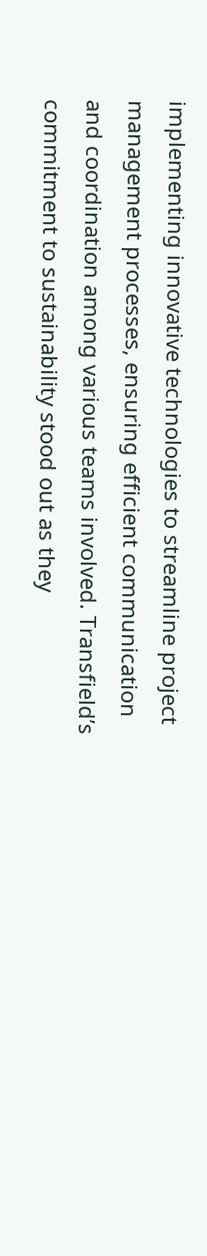implementing innovative technologies to streamline project management processes, ensuring efficient communication and coordination among various teams involved. Transfield’s commitment to sustainability stood out as they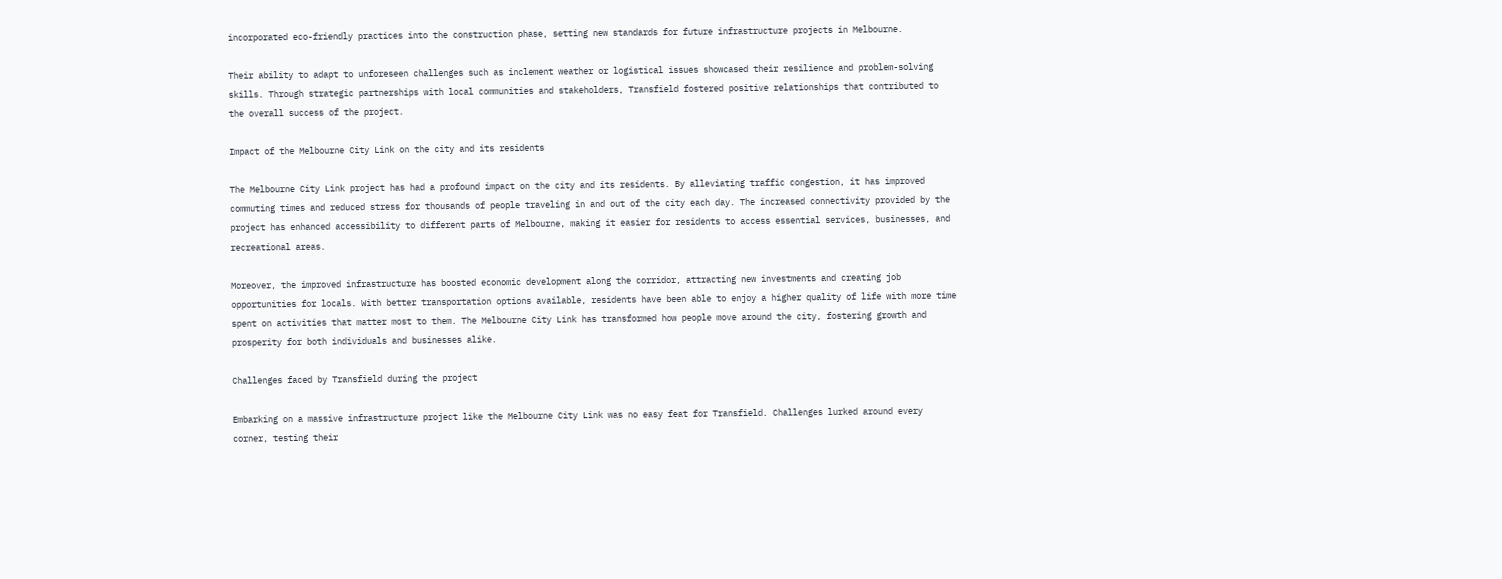incorporated eco-friendly practices into the construction phase, setting new standards for future infrastructure projects in Melbourne.

Their ability to adapt to unforeseen challenges such as inclement weather or logistical issues showcased their resilience and problem-solving skills. Through strategic partnerships with local communities and stakeholders, Transfield fostered positive relationships that contributed to the overall success of the project.

Impact of the Melbourne City Link on the city and its residents

The Melbourne City Link project has had a profound impact on the city and its residents. By alleviating traffic congestion, it has improved commuting times and reduced stress for thousands of people traveling in and out of the city each day. The increased connectivity provided by the project has enhanced accessibility to different parts of Melbourne, making it easier for residents to access essential services, businesses, and recreational areas.

Moreover, the improved infrastructure has boosted economic development along the corridor, attracting new investments and creating job opportunities for locals. With better transportation options available, residents have been able to enjoy a higher quality of life with more time spent on activities that matter most to them. The Melbourne City Link has transformed how people move around the city, fostering growth and prosperity for both individuals and businesses alike.

Challenges faced by Transfield during the project

Embarking on a massive infrastructure project like the Melbourne City Link was no easy feat for Transfield. Challenges lurked around every corner, testing their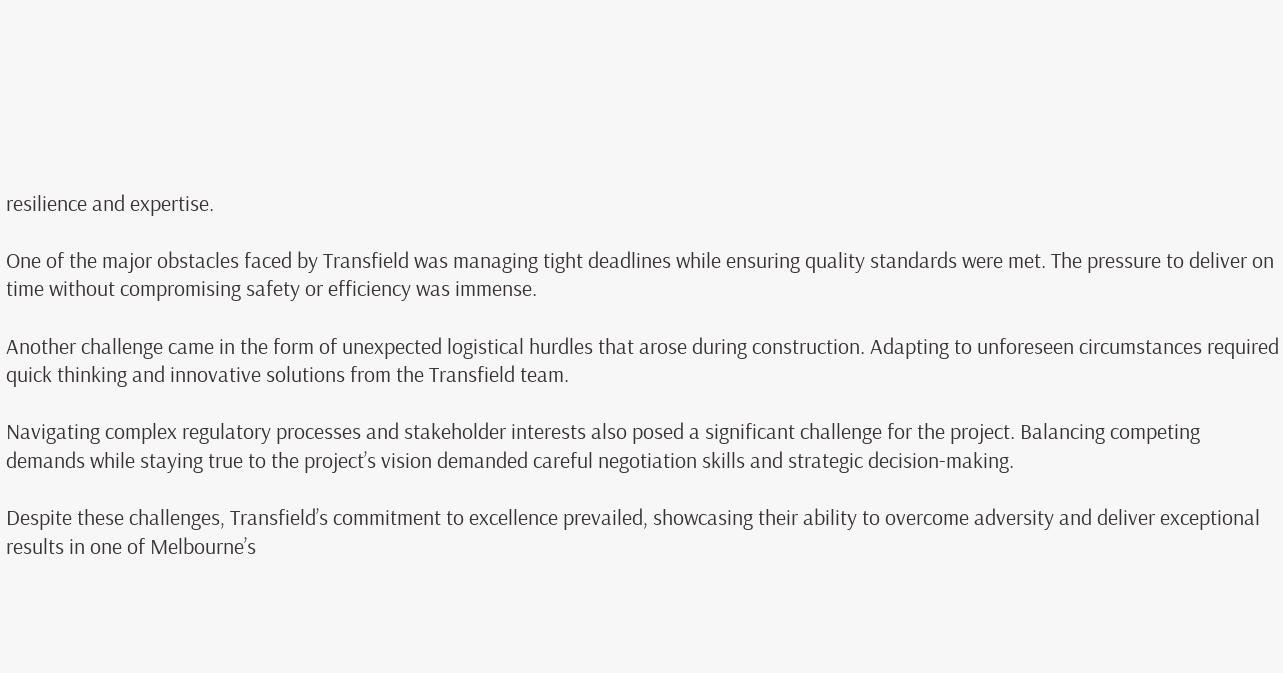resilience and expertise.

One of the major obstacles faced by Transfield was managing tight deadlines while ensuring quality standards were met. The pressure to deliver on time without compromising safety or efficiency was immense.

Another challenge came in the form of unexpected logistical hurdles that arose during construction. Adapting to unforeseen circumstances required quick thinking and innovative solutions from the Transfield team.

Navigating complex regulatory processes and stakeholder interests also posed a significant challenge for the project. Balancing competing demands while staying true to the project’s vision demanded careful negotiation skills and strategic decision-making.

Despite these challenges, Transfield’s commitment to excellence prevailed, showcasing their ability to overcome adversity and deliver exceptional results in one of Melbourne’s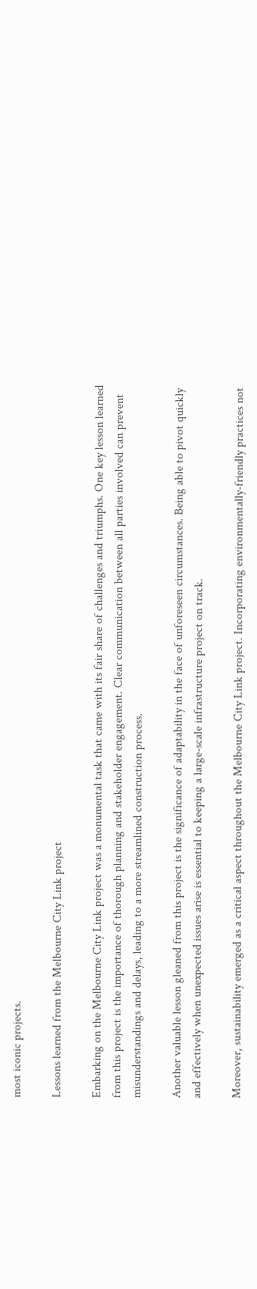most iconic projects.

Lessons learned from the Melbourne City Link project

Embarking on the Melbourne City Link project was a monumental task that came with its fair share of challenges and triumphs. One key lesson learned from this project is the importance of thorough planning and stakeholder engagement. Clear communication between all parties involved can prevent misunderstandings and delays, leading to a more streamlined construction process.

Another valuable lesson gleaned from this project is the significance of adaptability in the face of unforeseen circumstances. Being able to pivot quickly and effectively when unexpected issues arise is essential to keeping a large-scale infrastructure project on track.

Moreover, sustainability emerged as a critical aspect throughout the Melbourne City Link project. Incorporating environmentally-friendly practices not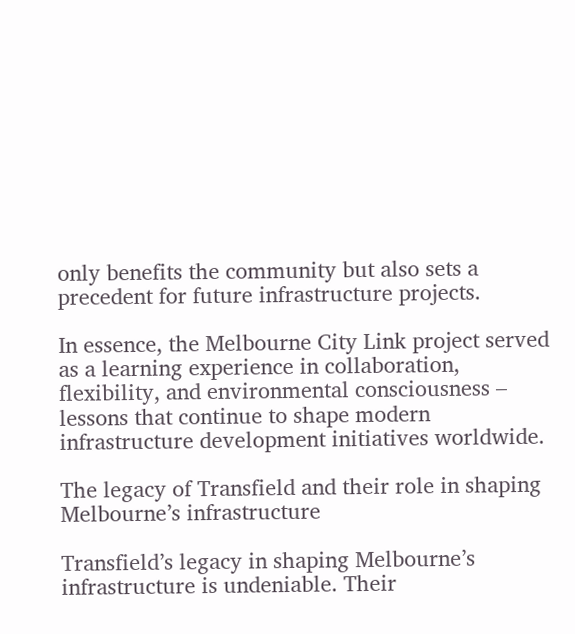only benefits the community but also sets a precedent for future infrastructure projects.

In essence, the Melbourne City Link project served as a learning experience in collaboration, flexibility, and environmental consciousness – lessons that continue to shape modern infrastructure development initiatives worldwide.

The legacy of Transfield and their role in shaping Melbourne’s infrastructure

Transfield’s legacy in shaping Melbourne’s infrastructure is undeniable. Their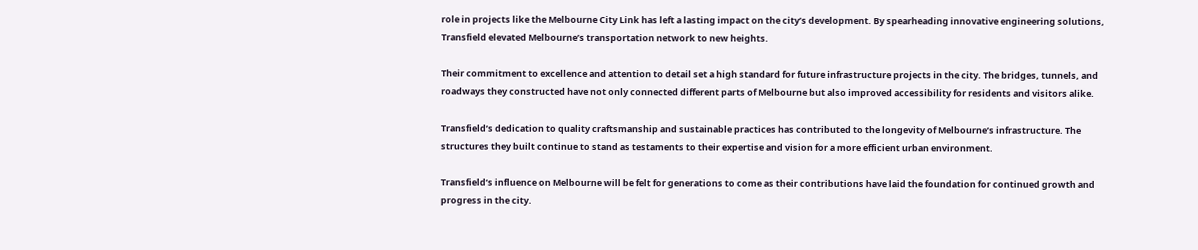role in projects like the Melbourne City Link has left a lasting impact on the city’s development. By spearheading innovative engineering solutions, Transfield elevated Melbourne’s transportation network to new heights.

Their commitment to excellence and attention to detail set a high standard for future infrastructure projects in the city. The bridges, tunnels, and roadways they constructed have not only connected different parts of Melbourne but also improved accessibility for residents and visitors alike.

Transfield’s dedication to quality craftsmanship and sustainable practices has contributed to the longevity of Melbourne’s infrastructure. The structures they built continue to stand as testaments to their expertise and vision for a more efficient urban environment.

Transfield’s influence on Melbourne will be felt for generations to come as their contributions have laid the foundation for continued growth and progress in the city.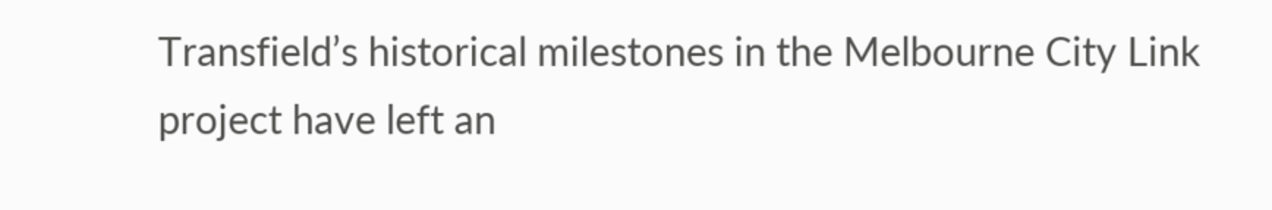Transfield’s historical milestones in the Melbourne City Link project have left an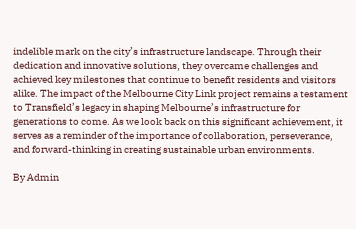indelible mark on the city’s infrastructure landscape. Through their dedication and innovative solutions, they overcame challenges and achieved key milestones that continue to benefit residents and visitors alike. The impact of the Melbourne City Link project remains a testament to Transfield’s legacy in shaping Melbourne’s infrastructure for generations to come. As we look back on this significant achievement, it serves as a reminder of the importance of collaboration, perseverance, and forward-thinking in creating sustainable urban environments.

By Admin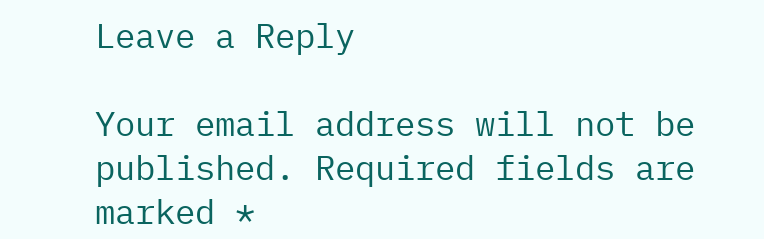Leave a Reply

Your email address will not be published. Required fields are marked *